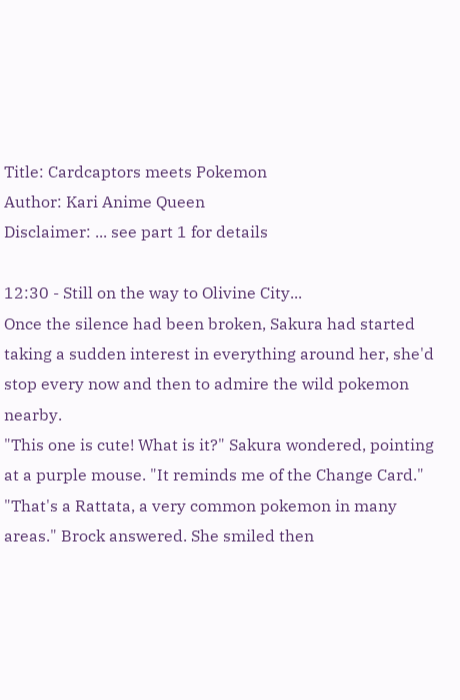Title: Cardcaptors meets Pokemon
Author: Kari Anime Queen
Disclaimer: ... see part 1 for details

12:30 - Still on the way to Olivine City...
Once the silence had been broken, Sakura had started taking a sudden interest in everything around her, she'd stop every now and then to admire the wild pokemon nearby.
"This one is cute! What is it?" Sakura wondered, pointing at a purple mouse. "It reminds me of the Change Card."
"That's a Rattata, a very common pokemon in many areas." Brock answered. She smiled then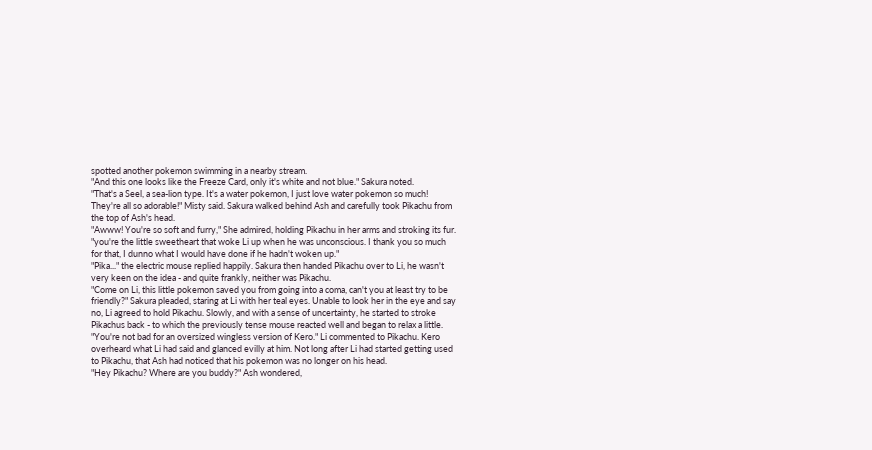spotted another pokemon swimming in a nearby stream.
"And this one looks like the Freeze Card, only it's white and not blue." Sakura noted.
"That's a Seel, a sea-lion type. It's a water pokemon, I just love water pokemon so much! They're all so adorable!" Misty said. Sakura walked behind Ash and carefully took Pikachu from the top of Ash's head.
"Awww! You're so soft and furry," She admired, holding Pikachu in her arms and stroking its fur. "you're the little sweetheart that woke Li up when he was unconscious. I thank you so much for that, I dunno what I would have done if he hadn't woken up."
"Pika..." the electric mouse replied happily. Sakura then handed Pikachu over to Li, he wasn't very keen on the idea - and quite frankly, neither was Pikachu.
"Come on Li, this little pokemon saved you from going into a coma, can't you at least try to be friendly?" Sakura pleaded, staring at Li with her teal eyes. Unable to look her in the eye and say no, Li agreed to hold Pikachu. Slowly, and with a sense of uncertainty, he started to stroke Pikachus back - to which the previously tense mouse reacted well and began to relax a little.
"You're not bad for an oversized wingless version of Kero." Li commented to Pikachu. Kero overheard what Li had said and glanced evilly at him. Not long after Li had started getting used to Pikachu, that Ash had noticed that his pokemon was no longer on his head.
"Hey Pikachu? Where are you buddy?" Ash wondered,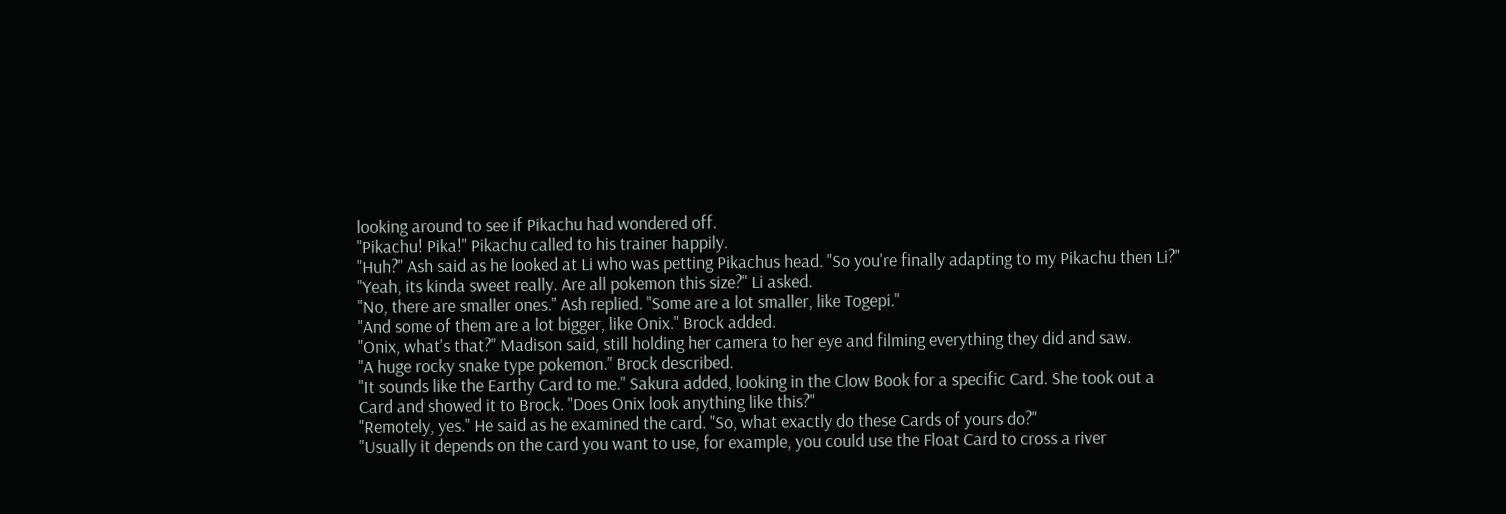looking around to see if Pikachu had wondered off.
"Pikachu! Pika!" Pikachu called to his trainer happily.
"Huh?" Ash said as he looked at Li who was petting Pikachus head. "So you're finally adapting to my Pikachu then Li?"
"Yeah, its kinda sweet really. Are all pokemon this size?" Li asked.
"No, there are smaller ones." Ash replied. "Some are a lot smaller, like Togepi."
"And some of them are a lot bigger, like Onix." Brock added.
"Onix, what's that?" Madison said, still holding her camera to her eye and filming everything they did and saw.
"A huge rocky snake type pokemon." Brock described.
"It sounds like the Earthy Card to me." Sakura added, looking in the Clow Book for a specific Card. She took out a Card and showed it to Brock. "Does Onix look anything like this?"
"Remotely, yes." He said as he examined the card. "So, what exactly do these Cards of yours do?"
"Usually it depends on the card you want to use, for example, you could use the Float Card to cross a river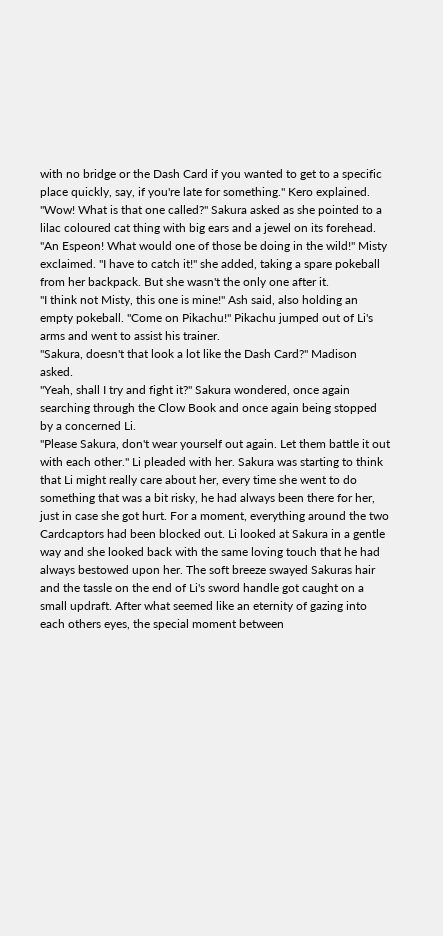with no bridge or the Dash Card if you wanted to get to a specific place quickly, say, if you're late for something." Kero explained.
"Wow! What is that one called?" Sakura asked as she pointed to a lilac coloured cat thing with big ears and a jewel on its forehead.
"An Espeon! What would one of those be doing in the wild!" Misty exclaimed. "I have to catch it!" she added, taking a spare pokeball from her backpack. But she wasn't the only one after it.
"I think not Misty, this one is mine!" Ash said, also holding an empty pokeball. "Come on Pikachu!" Pikachu jumped out of Li's arms and went to assist his trainer.
"Sakura, doesn't that look a lot like the Dash Card?" Madison asked.
"Yeah, shall I try and fight it?" Sakura wondered, once again searching through the Clow Book and once again being stopped by a concerned Li.
"Please Sakura, don't wear yourself out again. Let them battle it out with each other." Li pleaded with her. Sakura was starting to think that Li might really care about her, every time she went to do something that was a bit risky, he had always been there for her, just in case she got hurt. For a moment, everything around the two Cardcaptors had been blocked out. Li looked at Sakura in a gentle way and she looked back with the same loving touch that he had always bestowed upon her. The soft breeze swayed Sakuras hair and the tassle on the end of Li's sword handle got caught on a small updraft. After what seemed like an eternity of gazing into each others eyes, the special moment between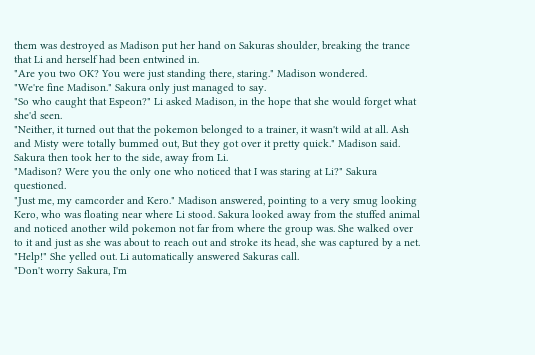them was destroyed as Madison put her hand on Sakuras shoulder, breaking the trance that Li and herself had been entwined in.
"Are you two OK? You were just standing there, staring." Madison wondered.
"We're fine Madison." Sakura only just managed to say.
"So who caught that Espeon?" Li asked Madison, in the hope that she would forget what she'd seen.
"Neither, it turned out that the pokemon belonged to a trainer, it wasn't wild at all. Ash and Misty were totally bummed out, But they got over it pretty quick." Madison said. Sakura then took her to the side, away from Li.
"Madison? Were you the only one who noticed that I was staring at Li?" Sakura questioned.
"Just me, my camcorder and Kero." Madison answered, pointing to a very smug looking Kero, who was floating near where Li stood. Sakura looked away from the stuffed animal and noticed another wild pokemon not far from where the group was. She walked over to it and just as she was about to reach out and stroke its head, she was captured by a net.
"Help!" She yelled out. Li automatically answered Sakuras call.
"Don't worry Sakura, I'm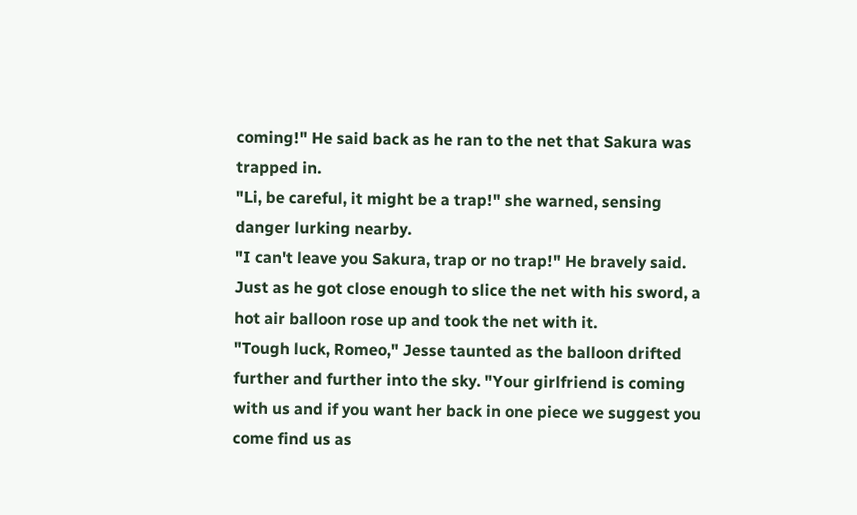coming!" He said back as he ran to the net that Sakura was trapped in.
"Li, be careful, it might be a trap!" she warned, sensing danger lurking nearby.
"I can't leave you Sakura, trap or no trap!" He bravely said. Just as he got close enough to slice the net with his sword, a hot air balloon rose up and took the net with it.
"Tough luck, Romeo," Jesse taunted as the balloon drifted further and further into the sky. "Your girlfriend is coming with us and if you want her back in one piece we suggest you come find us as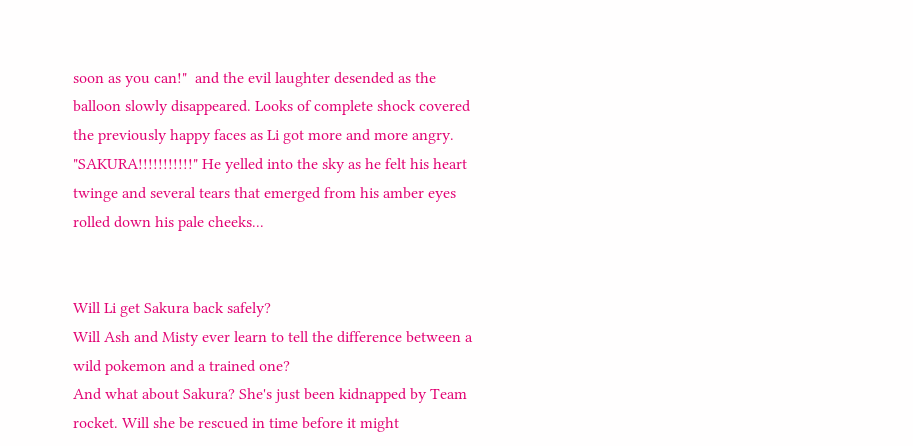soon as you can!"  and the evil laughter desended as the balloon slowly disappeared. Looks of complete shock covered the previously happy faces as Li got more and more angry.
"SAKURA!!!!!!!!!!!" He yelled into the sky as he felt his heart twinge and several tears that emerged from his amber eyes rolled down his pale cheeks...


Will Li get Sakura back safely?
Will Ash and Misty ever learn to tell the difference between a wild pokemon and a trained one?
And what about Sakura? She's just been kidnapped by Team rocket. Will she be rescued in time before it might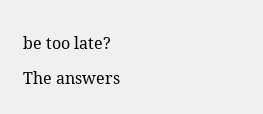be too late?

The answers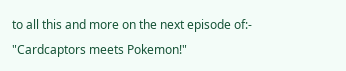to all this and more on the next episode of:-
"Cardcaptors meets Pokemon!"